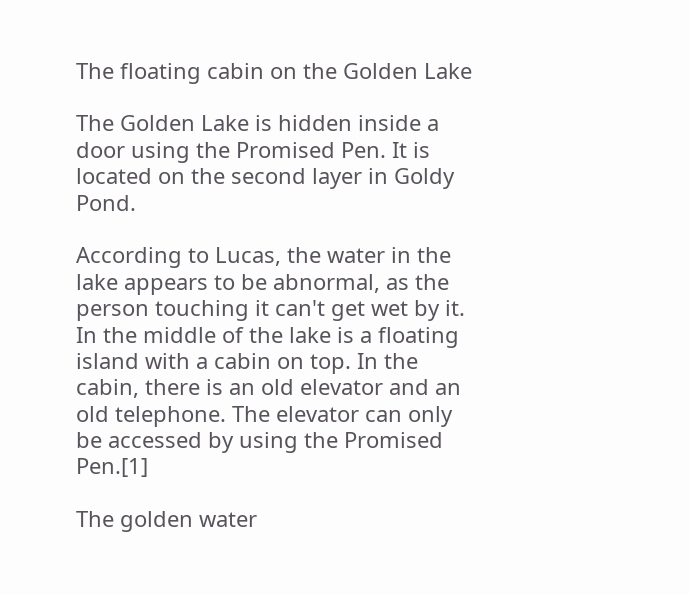The floating cabin on the Golden Lake

The Golden Lake is hidden inside a door using the Promised Pen. It is located on the second layer in Goldy Pond.

According to Lucas, the water in the lake appears to be abnormal, as the person touching it can't get wet by it. In the middle of the lake is a floating island with a cabin on top. In the cabin, there is an old elevator and an old telephone. The elevator can only be accessed by using the Promised Pen.[1]

The golden water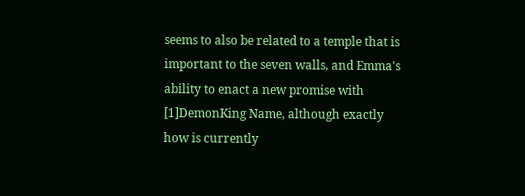seems to also be related to a temple that is important to the seven walls, and Emma's ability to enact a new promise with [1]DemonKing Name, although exactly how is currently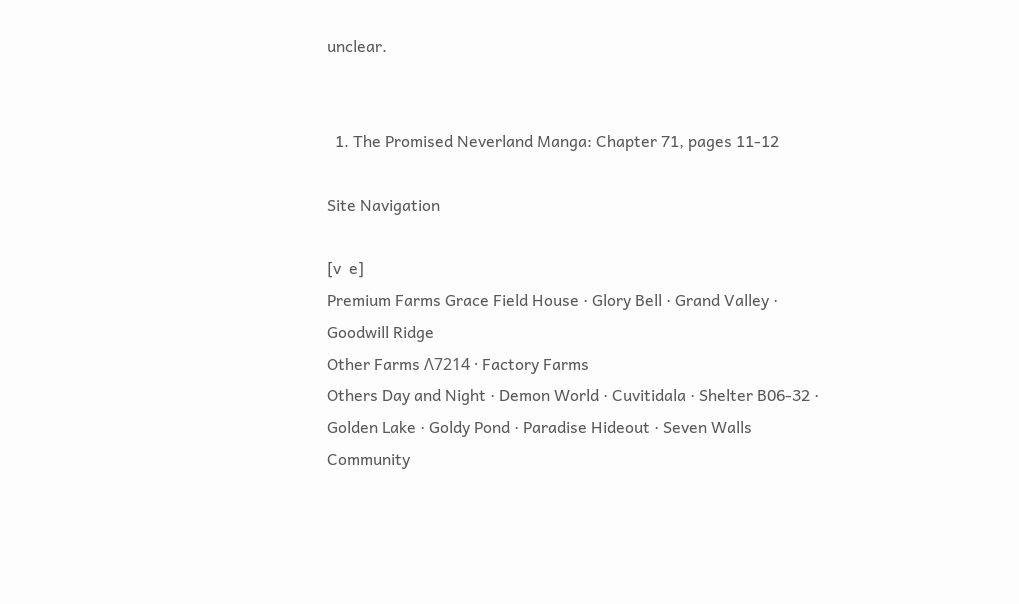unclear.


  1. The Promised Neverland Manga: Chapter 71, pages 11-12

Site Navigation

[v  e]
Premium Farms Grace Field House · Glory Bell · Grand Valley · Goodwill Ridge
Other Farms Λ7214 · Factory Farms
Others Day and Night · Demon World · Cuvitidala · Shelter B06-32 · Golden Lake · Goldy Pond · Paradise Hideout · Seven Walls
Community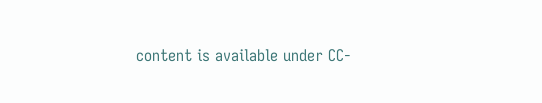content is available under CC-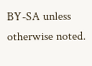BY-SA unless otherwise noted.